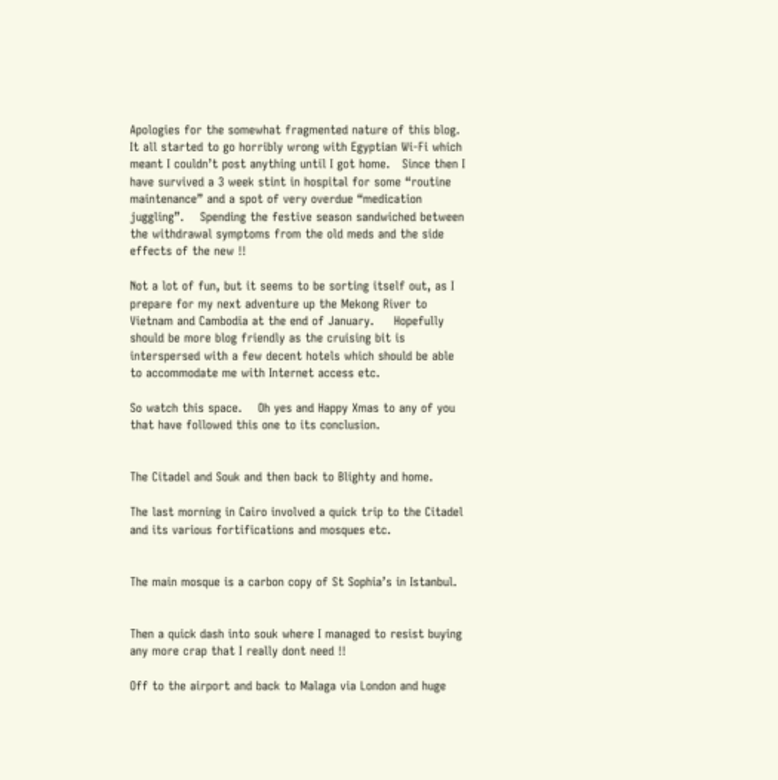Apologies for the somewhat fragmented nature of this blog.    It all started to go horribly wrong with Egyptian Wi-Fi which meant I couldn’t post anything until I got home.   Since then I have survived a 3 week stint in hospital for some “routine maintenance” and a spot of very overdue “medication juggling”.    Spending the festive season sandwiched between the withdrawal symptoms from the old meds and the side effects of the new !!

Not a lot of fun, but it seems to be sorting itself out, as I prepare for my next adventure up the Mekong River to Vietnam and Cambodia at the end of January.     Hopefully should be more blog friendly as the cruising bit is interspersed with a few decent hotels which should be able to accommodate me with Internet access etc.

So watch this space.    Oh yes and Happy Xmas to any of you that have followed this one to its conclusion.


The Citadel and Souk and then back to Blighty and home.

The last morning in Cairo involved a quick trip to the Citadel and its various fortifications and mosques etc.


The main mosque is a carbon copy of St Sophia’s in Istanbul.


Then a quick dash into souk where I managed to resist buying any more crap that I really dont need !!

Off to the airport and back to Malaga via London and huge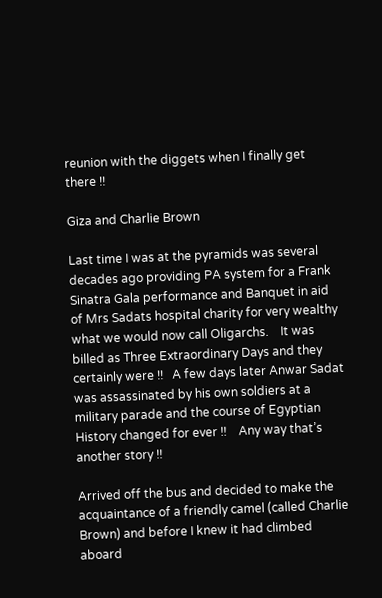reunion with the diggets when I finally get there !!

Giza and Charlie Brown

Last time I was at the pyramids was several decades ago providing PA system for a Frank Sinatra Gala performance and Banquet in aid of Mrs Sadats hospital charity for very wealthy what we would now call Oligarchs.    It was billed as Three Extraordinary Days and they certainly were !!   A few days later Anwar Sadat was assassinated by his own soldiers at a military parade and the course of Egyptian History changed for ever !!    Any way that’s another story !!

Arrived off the bus and decided to make the acquaintance of a friendly camel (called Charlie Brown) and before I knew it had climbed aboard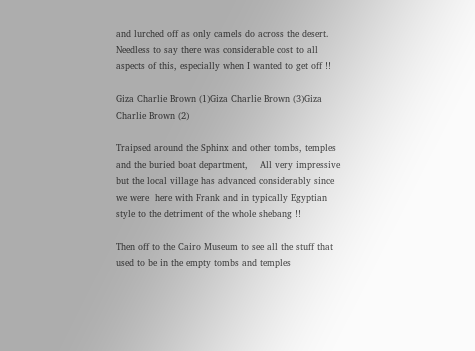and lurched off as only camels do across the desert.     Needless to say there was considerable cost to all aspects of this, especially when I wanted to get off !!

Giza Charlie Brown (1)Giza Charlie Brown (3)Giza Charlie Brown (2)

Traipsed around the Sphinx and other tombs, temples and the buried boat department,    All very impressive but the local village has advanced considerably since we were  here with Frank and in typically Egyptian style to the detriment of the whole shebang !!

Then off to the Cairo Museum to see all the stuff that used to be in the empty tombs and temples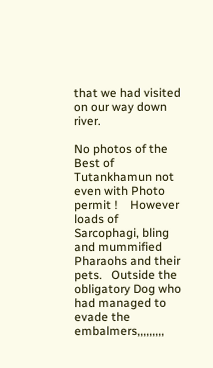that we had visited on our way down river.

No photos of the Best of Tutankhamun not even with Photo permit !    However loads of Sarcophagi, bling and mummified Pharaohs and their pets.   Outside the obligatory Dog who had managed to evade the embalmers,,,,,,,,,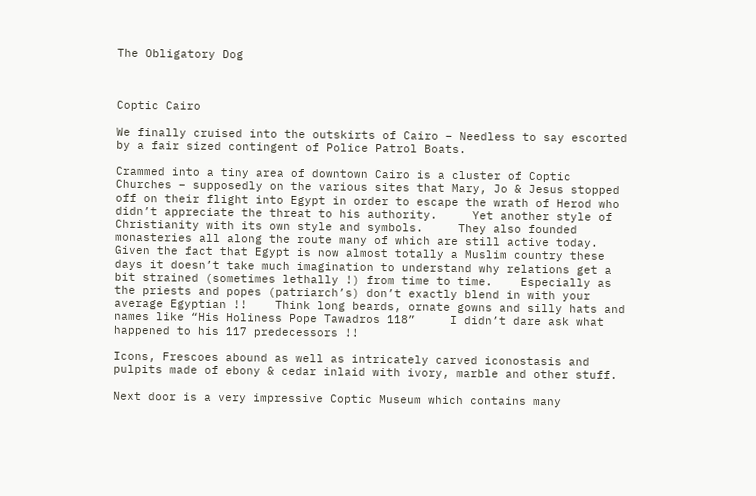The Obligatory Dog



Coptic Cairo

We finally cruised into the outskirts of Cairo – Needless to say escorted by a fair sized contingent of Police Patrol Boats.

Crammed into a tiny area of downtown Cairo is a cluster of Coptic Churches – supposedly on the various sites that Mary, Jo & Jesus stopped off on their flight into Egypt in order to escape the wrath of Herod who didn’t appreciate the threat to his authority.     Yet another style of Christianity with its own style and symbols.     They also founded monasteries all along the route many of which are still active today.       Given the fact that Egypt is now almost totally a Muslim country these days it doesn’t take much imagination to understand why relations get a bit strained (sometimes lethally !) from time to time.    Especially as the priests and popes (patriarch’s) don’t exactly blend in with your average Egyptian !!    Think long beards, ornate gowns and silly hats and names like “His Holiness Pope Tawadros 118”     I didn’t dare ask what happened to his 117 predecessors !!

Icons, Frescoes abound as well as intricately carved iconostasis and pulpits made of ebony & cedar inlaid with ivory, marble and other stuff.

Next door is a very impressive Coptic Museum which contains many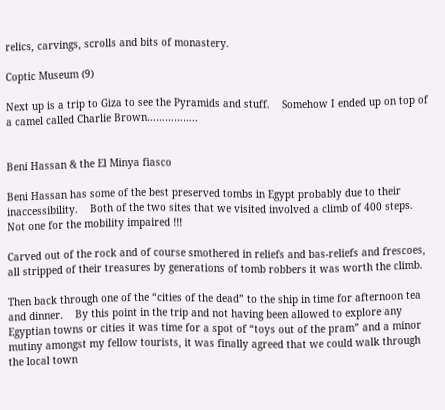relics, carvings, scrolls and bits of monastery.

Coptic Museum (9)

Next up is a trip to Giza to see the Pyramids and stuff.    Somehow I ended up on top of a camel called Charlie Brown……………..


Beni Hassan & the El Minya fiasco

Beni Hassan has some of the best preserved tombs in Egypt probably due to their inaccessibility.    Both of the two sites that we visited involved a climb of 400 steps.    Not one for the mobility impaired !!!

Carved out of the rock and of course smothered in reliefs and bas-reliefs and frescoes, all stripped of their treasures by generations of tomb robbers it was worth the climb.

Then back through one of the “cities of the dead” to the ship in time for afternoon tea and dinner.    By this point in the trip and not having been allowed to explore any Egyptian towns or cities it was time for a spot of “toys out of the pram” and a minor mutiny amongst my fellow tourists, it was finally agreed that we could walk through the local town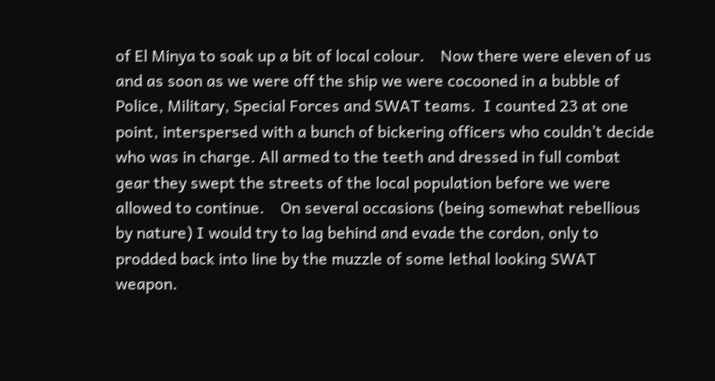of El Minya to soak up a bit of local colour.    Now there were eleven of us and as soon as we were off the ship we were cocooned in a bubble of Police, Military, Special Forces and SWAT teams.  I counted 23 at one point, interspersed with a bunch of bickering officers who couldn’t decide who was in charge. All armed to the teeth and dressed in full combat gear they swept the streets of the local population before we were allowed to continue.    On several occasions (being somewhat rebellious by nature) I would try to lag behind and evade the cordon, only to prodded back into line by the muzzle of some lethal looking SWAT weapon.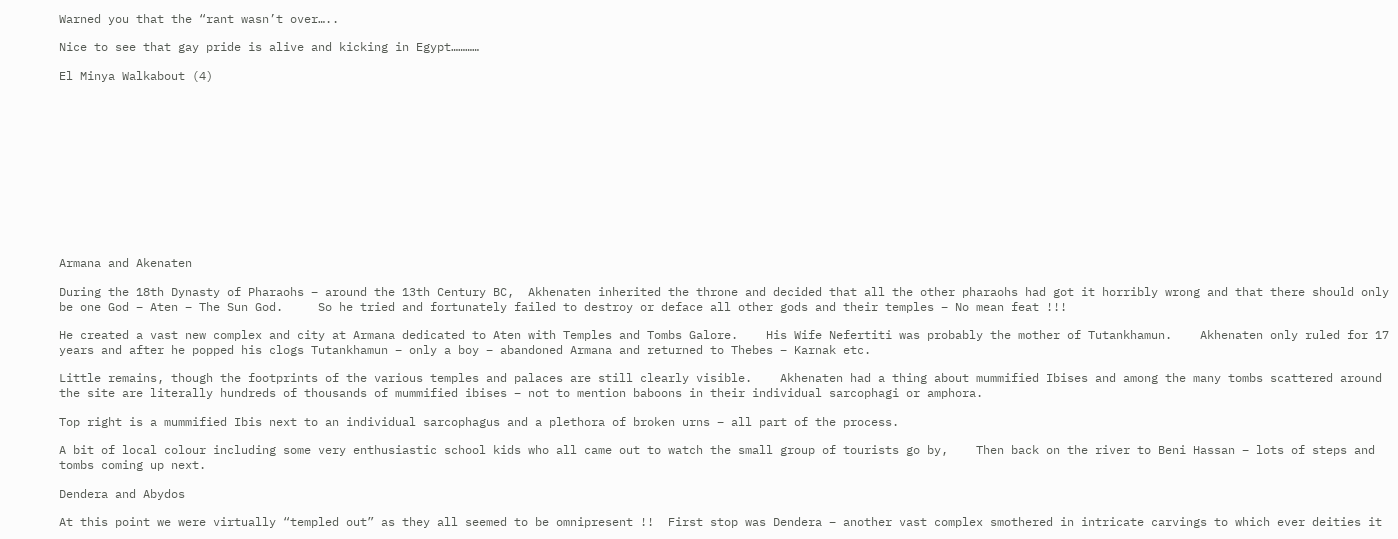Warned you that the “rant wasn’t over…..

Nice to see that gay pride is alive and kicking in Egypt…………

El Minya Walkabout (4)












Armana and Akenaten

During the 18th Dynasty of Pharaohs – around the 13th Century BC,  Akhenaten inherited the throne and decided that all the other pharaohs had got it horribly wrong and that there should only be one God – Aten – The Sun God.     So he tried and fortunately failed to destroy or deface all other gods and their temples – No mean feat !!!

He created a vast new complex and city at Armana dedicated to Aten with Temples and Tombs Galore.    His Wife Nefertiti was probably the mother of Tutankhamun.    Akhenaten only ruled for 17 years and after he popped his clogs Tutankhamun – only a boy – abandoned Armana and returned to Thebes – Karnak etc.

Little remains, though the footprints of the various temples and palaces are still clearly visible.    Akhenaten had a thing about mummified Ibises and among the many tombs scattered around the site are literally hundreds of thousands of mummified ibises – not to mention baboons in their individual sarcophagi or amphora.

Top right is a mummified Ibis next to an individual sarcophagus and a plethora of broken urns – all part of the process.

A bit of local colour including some very enthusiastic school kids who all came out to watch the small group of tourists go by,    Then back on the river to Beni Hassan – lots of steps and tombs coming up next.

Dendera and Abydos

At this point we were virtually “templed out” as they all seemed to be omnipresent !!  First stop was Dendera – another vast complex smothered in intricate carvings to which ever deities it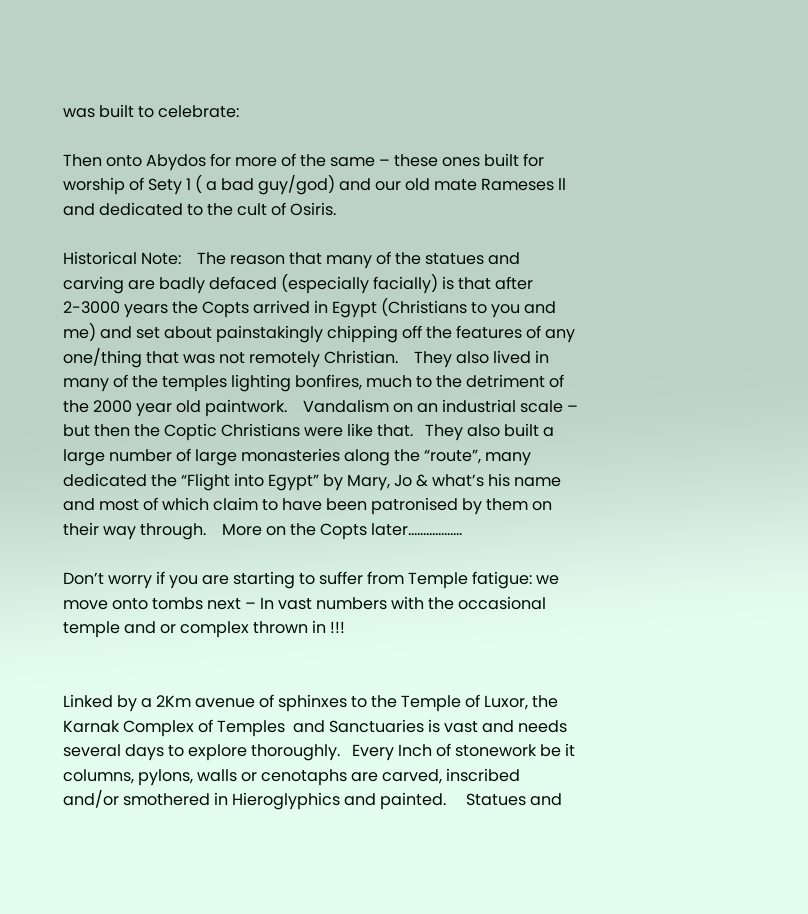was built to celebrate:

Then onto Abydos for more of the same – these ones built for worship of Sety 1 ( a bad guy/god) and our old mate Rameses ll and dedicated to the cult of Osiris.

Historical Note:    The reason that many of the statues and carving are badly defaced (especially facially) is that after 2-3000 years the Copts arrived in Egypt (Christians to you and me) and set about painstakingly chipping off the features of any one/thing that was not remotely Christian.    They also lived in many of the temples lighting bonfires, much to the detriment of the 2000 year old paintwork.    Vandalism on an industrial scale – but then the Coptic Christians were like that.   They also built a large number of large monasteries along the “route”, many dedicated the “Flight into Egypt” by Mary, Jo & what’s his name and most of which claim to have been patronised by them on their way through.    More on the Copts later………………

Don’t worry if you are starting to suffer from Temple fatigue: we move onto tombs next – In vast numbers with the occasional temple and or complex thrown in !!!


Linked by a 2Km avenue of sphinxes to the Temple of Luxor, the Karnak Complex of Temples  and Sanctuaries is vast and needs several days to explore thoroughly.   Every Inch of stonework be it columns, pylons, walls or cenotaphs are carved, inscribed and/or smothered in Hieroglyphics and painted.     Statues and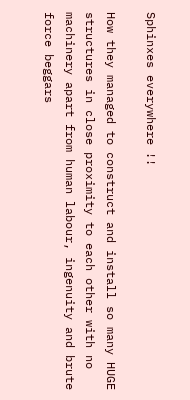Sphinxes everywhere !!

How they managed to construct and install so many HUGE structures in close proximity to each other with no machinery apart from human labour, ingenuity and brute force beggars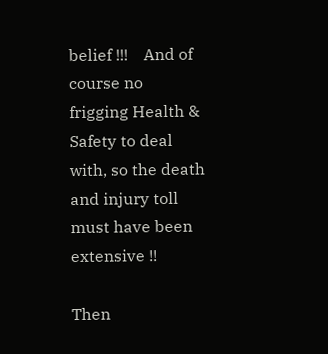belief !!!    And of course no frigging Health & Safety to deal with, so the death and injury toll must have been extensive !!

Then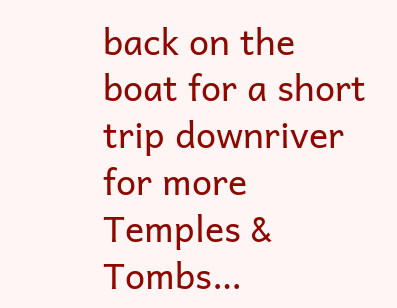back on the boat for a short trip downriver for more Temples & Tombs…